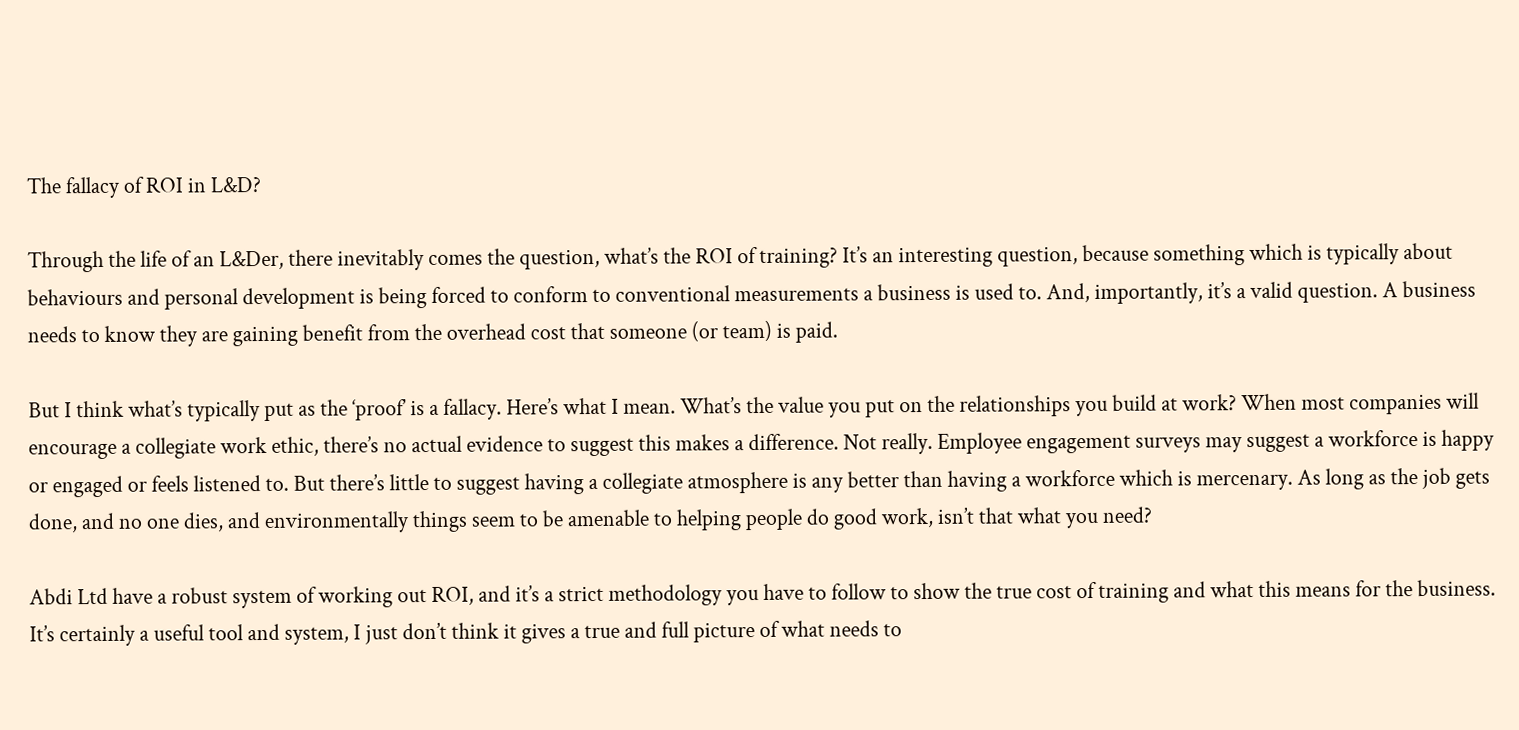The fallacy of ROI in L&D?

Through the life of an L&Der, there inevitably comes the question, what’s the ROI of training? It’s an interesting question, because something which is typically about behaviours and personal development is being forced to conform to conventional measurements a business is used to. And, importantly, it’s a valid question. A business needs to know they are gaining benefit from the overhead cost that someone (or team) is paid.

But I think what’s typically put as the ‘proof’ is a fallacy. Here’s what I mean. What’s the value you put on the relationships you build at work? When most companies will encourage a collegiate work ethic, there’s no actual evidence to suggest this makes a difference. Not really. Employee engagement surveys may suggest a workforce is happy or engaged or feels listened to. But there’s little to suggest having a collegiate atmosphere is any better than having a workforce which is mercenary. As long as the job gets done, and no one dies, and environmentally things seem to be amenable to helping people do good work, isn’t that what you need?

Abdi Ltd have a robust system of working out ROI, and it’s a strict methodology you have to follow to show the true cost of training and what this means for the business. It’s certainly a useful tool and system, I just don’t think it gives a true and full picture of what needs to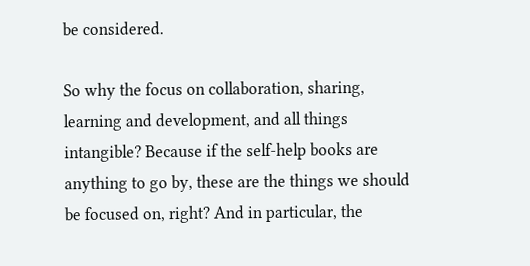be considered.

So why the focus on collaboration, sharing, learning and development, and all things intangible? Because if the self-help books are anything to go by, these are the things we should be focused on, right? And in particular, the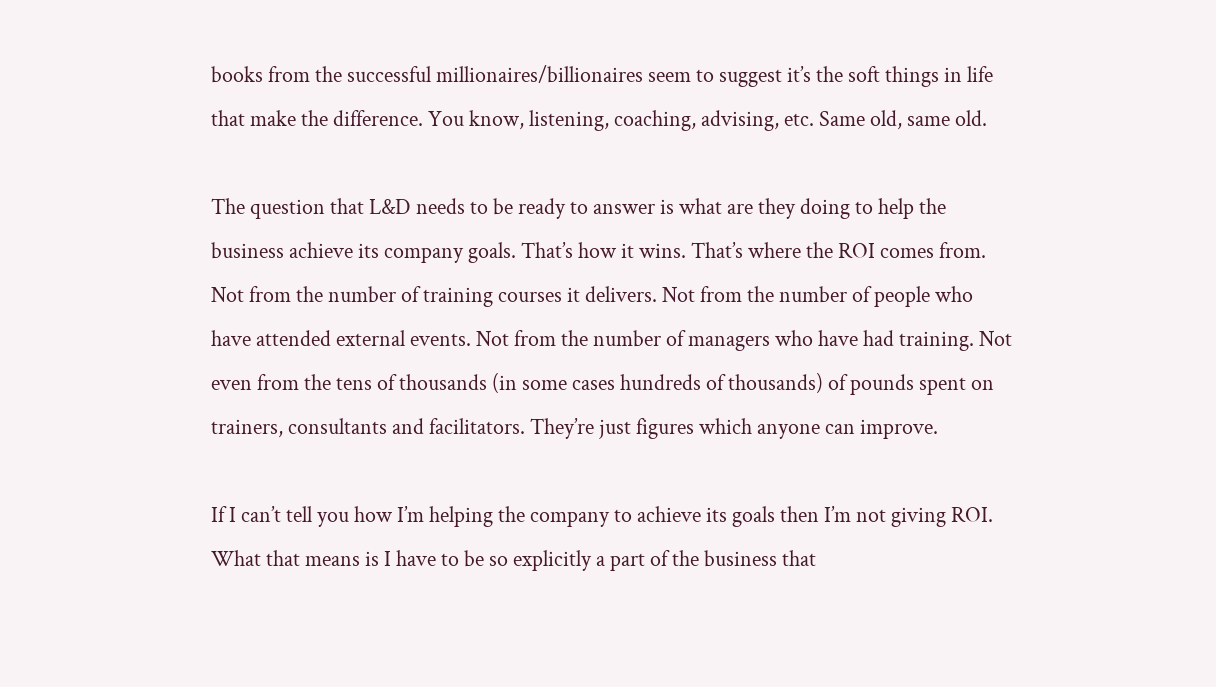books from the successful millionaires/billionaires seem to suggest it’s the soft things in life that make the difference. You know, listening, coaching, advising, etc. Same old, same old.

The question that L&D needs to be ready to answer is what are they doing to help the business achieve its company goals. That’s how it wins. That’s where the ROI comes from. Not from the number of training courses it delivers. Not from the number of people who have attended external events. Not from the number of managers who have had training. Not even from the tens of thousands (in some cases hundreds of thousands) of pounds spent on trainers, consultants and facilitators. They’re just figures which anyone can improve.

If I can’t tell you how I’m helping the company to achieve its goals then I’m not giving ROI. What that means is I have to be so explicitly a part of the business that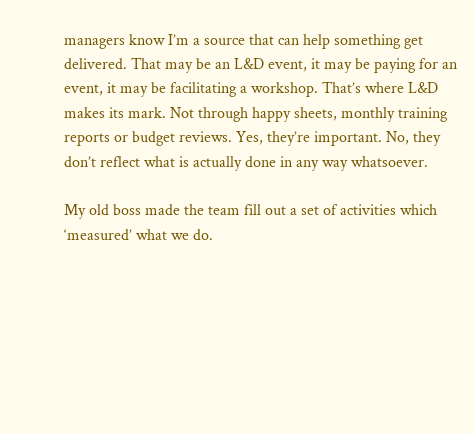managers know I’m a source that can help something get delivered. That may be an L&D event, it may be paying for an event, it may be facilitating a workshop. That’s where L&D makes its mark. Not through happy sheets, monthly training reports or budget reviews. Yes, they’re important. No, they don’t reflect what is actually done in any way whatsoever.

My old boss made the team fill out a set of activities which ‘measured’ what we do.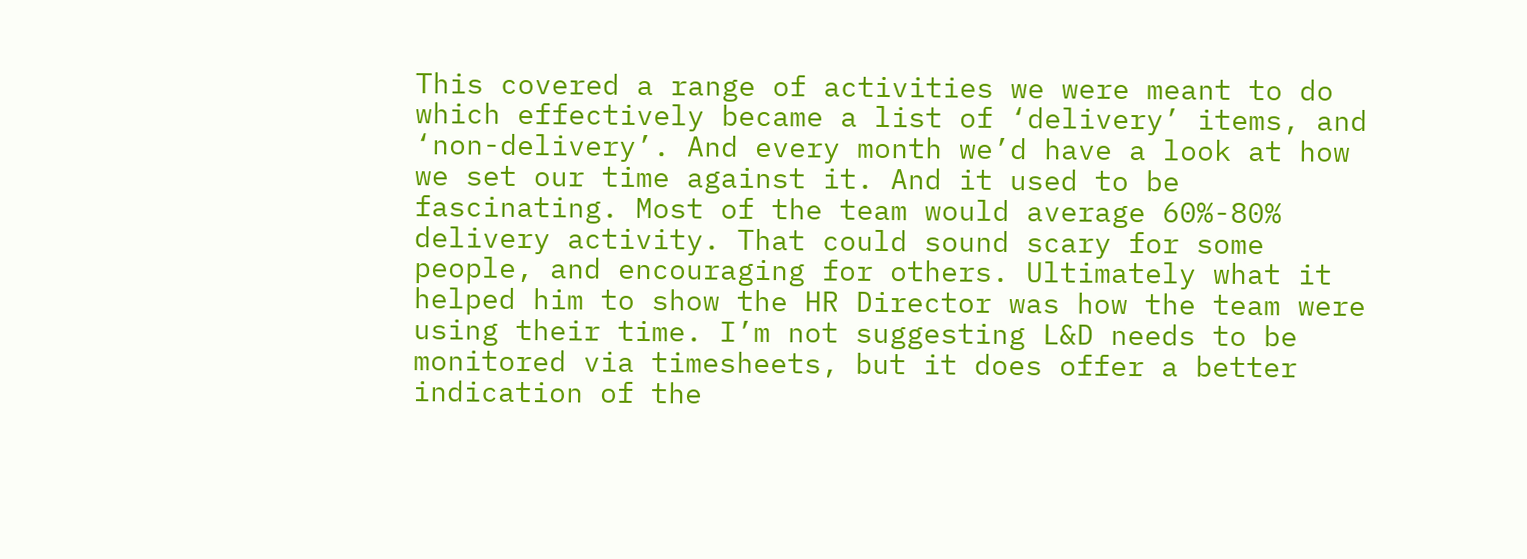This covered a range of activities we were meant to do which effectively became a list of ‘delivery’ items, and ‘non-delivery’. And every month we’d have a look at how we set our time against it. And it used to be fascinating. Most of the team would average 60%-80% delivery activity. That could sound scary for some people, and encouraging for others. Ultimately what it helped him to show the HR Director was how the team were using their time. I’m not suggesting L&D needs to be monitored via timesheets, but it does offer a better indication of the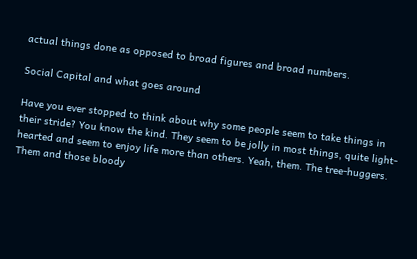actual things done as opposed to broad figures and broad numbers.

Social Capital and what goes around

Have you ever stopped to think about why some people seem to take things in their stride? You know the kind. They seem to be jolly in most things, quite light-hearted and seem to enjoy life more than others. Yeah, them. The tree-huggers. Them and those bloody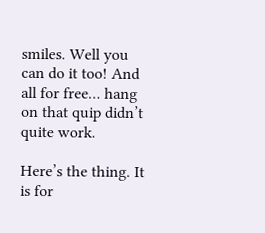smiles. Well you can do it too! And all for free… hang on that quip didn’t quite work.

Here’s the thing. It is for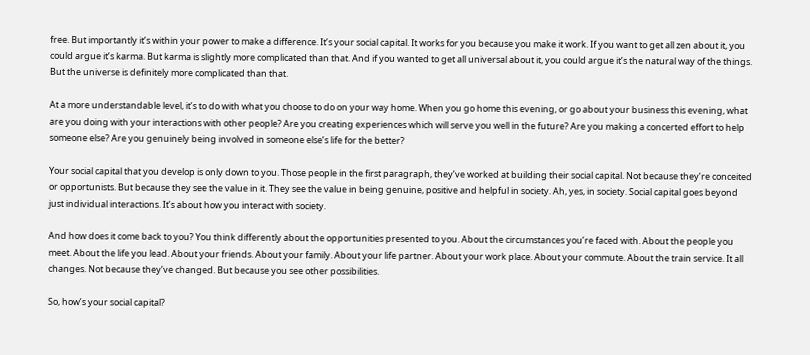free. But importantly it’s within your power to make a difference. It’s your social capital. It works for you because you make it work. If you want to get all zen about it, you could argue it’s karma. But karma is slightly more complicated than that. And if you wanted to get all universal about it, you could argue it’s the natural way of the things. But the universe is definitely more complicated than that.

At a more understandable level, it’s to do with what you choose to do on your way home. When you go home this evening, or go about your business this evening, what are you doing with your interactions with other people? Are you creating experiences which will serve you well in the future? Are you making a concerted effort to help someone else? Are you genuinely being involved in someone else’s life for the better?

Your social capital that you develop is only down to you. Those people in the first paragraph, they’ve worked at building their social capital. Not because they’re conceited or opportunists. But because they see the value in it. They see the value in being genuine, positive and helpful in society. Ah, yes, in society. Social capital goes beyond just individual interactions. It’s about how you interact with society.

And how does it come back to you? You think differently about the opportunities presented to you. About the circumstances you’re faced with. About the people you meet. About the life you lead. About your friends. About your family. About your life partner. About your work place. About your commute. About the train service. It all changes. Not because they’ve changed. But because you see other possibilities.

So, how’s your social capital?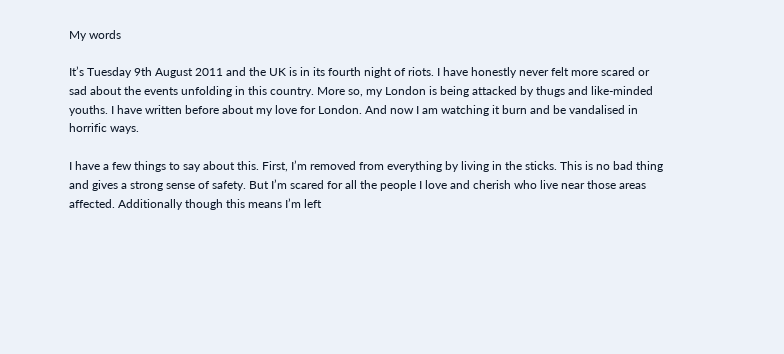My words

It’s Tuesday 9th August 2011 and the UK is in its fourth night of riots. I have honestly never felt more scared or sad about the events unfolding in this country. More so, my London is being attacked by thugs and like-minded youths. I have written before about my love for London. And now I am watching it burn and be vandalised in horrific ways.

I have a few things to say about this. First, I’m removed from everything by living in the sticks. This is no bad thing and gives a strong sense of safety. But I’m scared for all the people I love and cherish who live near those areas affected. Additionally though this means I’m left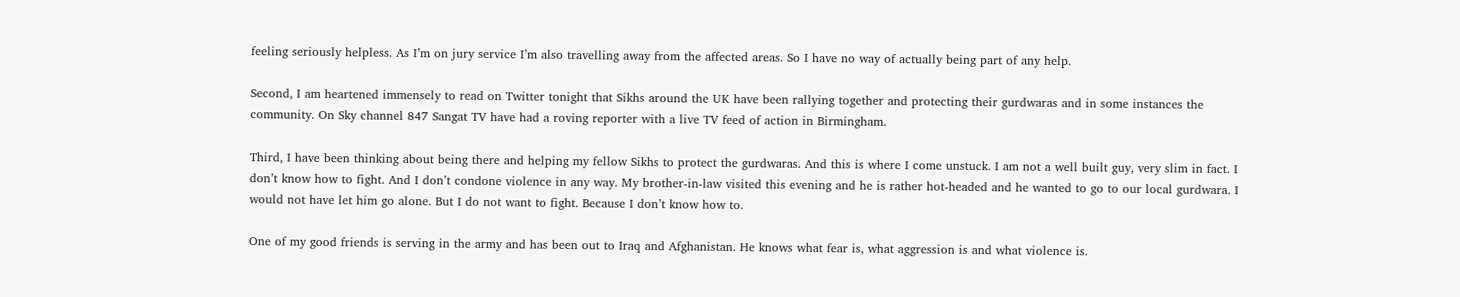feeling seriously helpless. As I’m on jury service I’m also travelling away from the affected areas. So I have no way of actually being part of any help.

Second, I am heartened immensely to read on Twitter tonight that Sikhs around the UK have been rallying together and protecting their gurdwaras and in some instances the community. On Sky channel 847 Sangat TV have had a roving reporter with a live TV feed of action in Birmingham.

Third, I have been thinking about being there and helping my fellow Sikhs to protect the gurdwaras. And this is where I come unstuck. I am not a well built guy, very slim in fact. I don’t know how to fight. And I don’t condone violence in any way. My brother-in-law visited this evening and he is rather hot-headed and he wanted to go to our local gurdwara. I would not have let him go alone. But I do not want to fight. Because I don’t know how to.

One of my good friends is serving in the army and has been out to Iraq and Afghanistan. He knows what fear is, what aggression is and what violence is.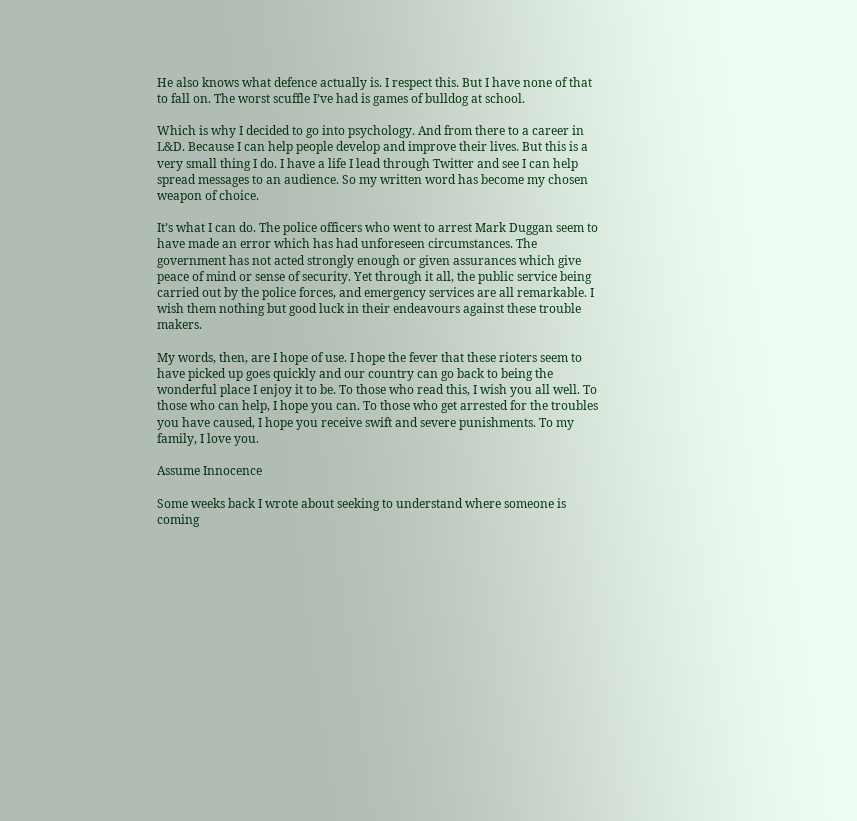He also knows what defence actually is. I respect this. But I have none of that to fall on. The worst scuffle I’ve had is games of bulldog at school.

Which is why I decided to go into psychology. And from there to a career in L&D. Because I can help people develop and improve their lives. But this is a very small thing I do. I have a life I lead through Twitter and see I can help spread messages to an audience. So my written word has become my chosen weapon of choice.

It’s what I can do. The police officers who went to arrest Mark Duggan seem to have made an error which has had unforeseen circumstances. The government has not acted strongly enough or given assurances which give peace of mind or sense of security. Yet through it all, the public service being carried out by the police forces, and emergency services are all remarkable. I wish them nothing but good luck in their endeavours against these trouble makers.

My words, then, are I hope of use. I hope the fever that these rioters seem to have picked up goes quickly and our country can go back to being the wonderful place I enjoy it to be. To those who read this, I wish you all well. To those who can help, I hope you can. To those who get arrested for the troubles you have caused, I hope you receive swift and severe punishments. To my family, I love you.

Assume Innocence

Some weeks back I wrote about seeking to understand where someone is coming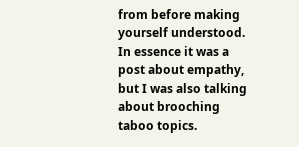from before making yourself understood. In essence it was a post about empathy, but I was also talking about brooching taboo topics.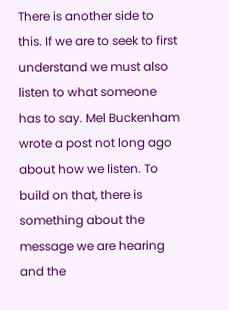There is another side to this. If we are to seek to first understand we must also listen to what someone has to say. Mel Buckenham wrote a post not long ago about how we listen. To build on that, there is something about the message we are hearing and the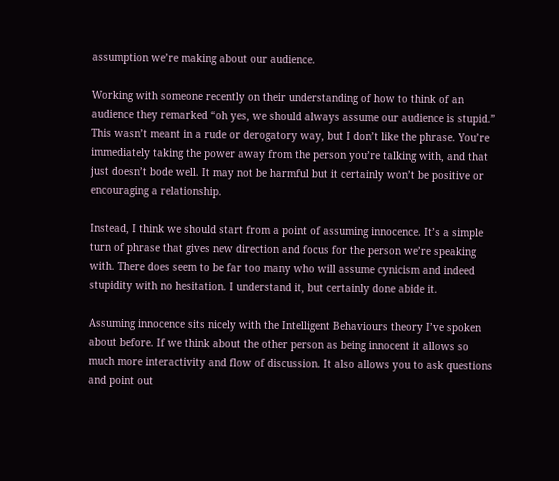assumption we’re making about our audience.

Working with someone recently on their understanding of how to think of an audience they remarked “oh yes, we should always assume our audience is stupid.” This wasn’t meant in a rude or derogatory way, but I don’t like the phrase. You’re immediately taking the power away from the person you’re talking with, and that just doesn’t bode well. It may not be harmful but it certainly won’t be positive or encouraging a relationship.

Instead, I think we should start from a point of assuming innocence. It’s a simple turn of phrase that gives new direction and focus for the person we’re speaking with. There does seem to be far too many who will assume cynicism and indeed stupidity with no hesitation. I understand it, but certainly done abide it.

Assuming innocence sits nicely with the Intelligent Behaviours theory I’ve spoken about before. If we think about the other person as being innocent it allows so much more interactivity and flow of discussion. It also allows you to ask questions and point out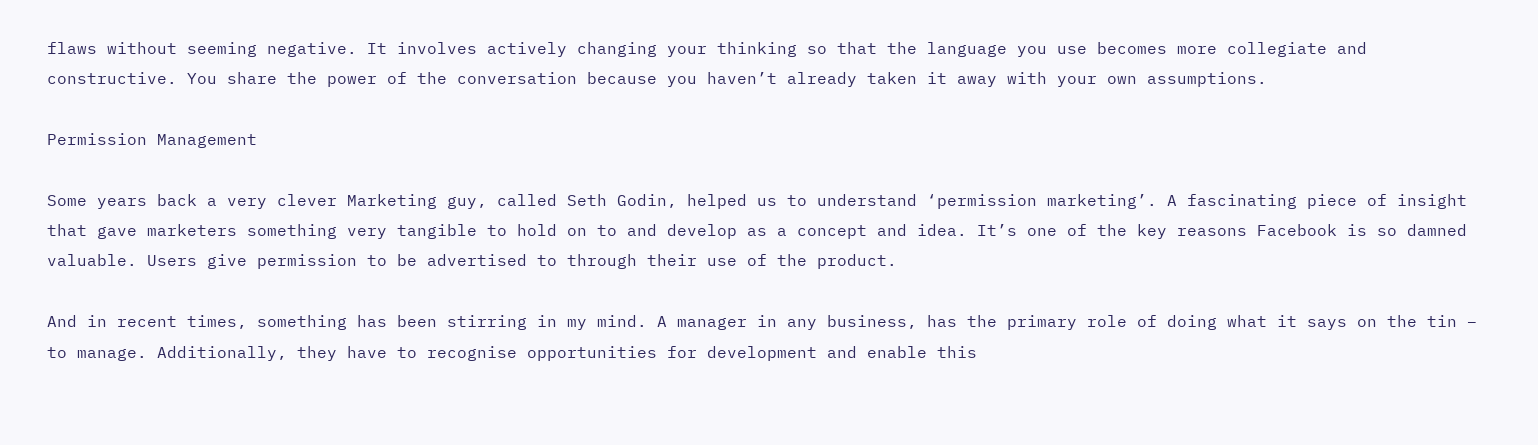flaws without seeming negative. It involves actively changing your thinking so that the language you use becomes more collegiate and constructive. You share the power of the conversation because you haven’t already taken it away with your own assumptions.

Permission Management

Some years back a very clever Marketing guy, called Seth Godin, helped us to understand ‘permission marketing’. A fascinating piece of insight that gave marketers something very tangible to hold on to and develop as a concept and idea. It’s one of the key reasons Facebook is so damned valuable. Users give permission to be advertised to through their use of the product.

And in recent times, something has been stirring in my mind. A manager in any business, has the primary role of doing what it says on the tin – to manage. Additionally, they have to recognise opportunities for development and enable this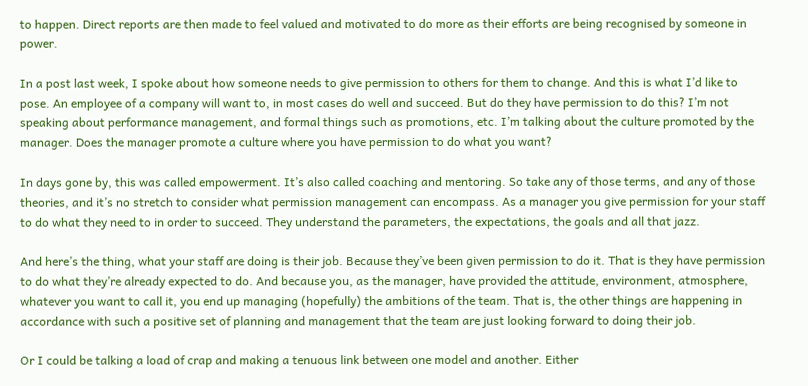to happen. Direct reports are then made to feel valued and motivated to do more as their efforts are being recognised by someone in power.

In a post last week, I spoke about how someone needs to give permission to others for them to change. And this is what I’d like to pose. An employee of a company will want to, in most cases do well and succeed. But do they have permission to do this? I’m not speaking about performance management, and formal things such as promotions, etc. I’m talking about the culture promoted by the manager. Does the manager promote a culture where you have permission to do what you want?

In days gone by, this was called empowerment. It’s also called coaching and mentoring. So take any of those terms, and any of those theories, and it’s no stretch to consider what permission management can encompass. As a manager you give permission for your staff to do what they need to in order to succeed. They understand the parameters, the expectations, the goals and all that jazz.

And here’s the thing, what your staff are doing is their job. Because they’ve been given permission to do it. That is they have permission to do what they’re already expected to do. And because you, as the manager, have provided the attitude, environment, atmosphere, whatever you want to call it, you end up managing (hopefully) the ambitions of the team. That is, the other things are happening in accordance with such a positive set of planning and management that the team are just looking forward to doing their job.

Or I could be talking a load of crap and making a tenuous link between one model and another. Either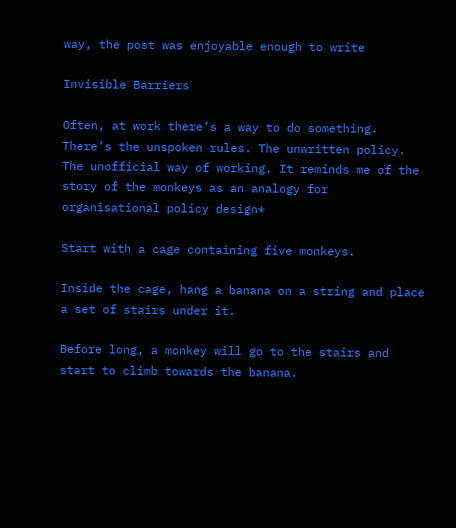way, the post was enjoyable enough to write

Invisible Barriers

Often, at work there’s a way to do something. There’s the unspoken rules. The unwritten policy. The unofficial way of working. It reminds me of the story of the monkeys as an analogy for organisational policy design*

Start with a cage containing five monkeys.

Inside the cage, hang a banana on a string and place a set of stairs under it.

Before long, a monkey will go to the stairs and start to climb towards the banana.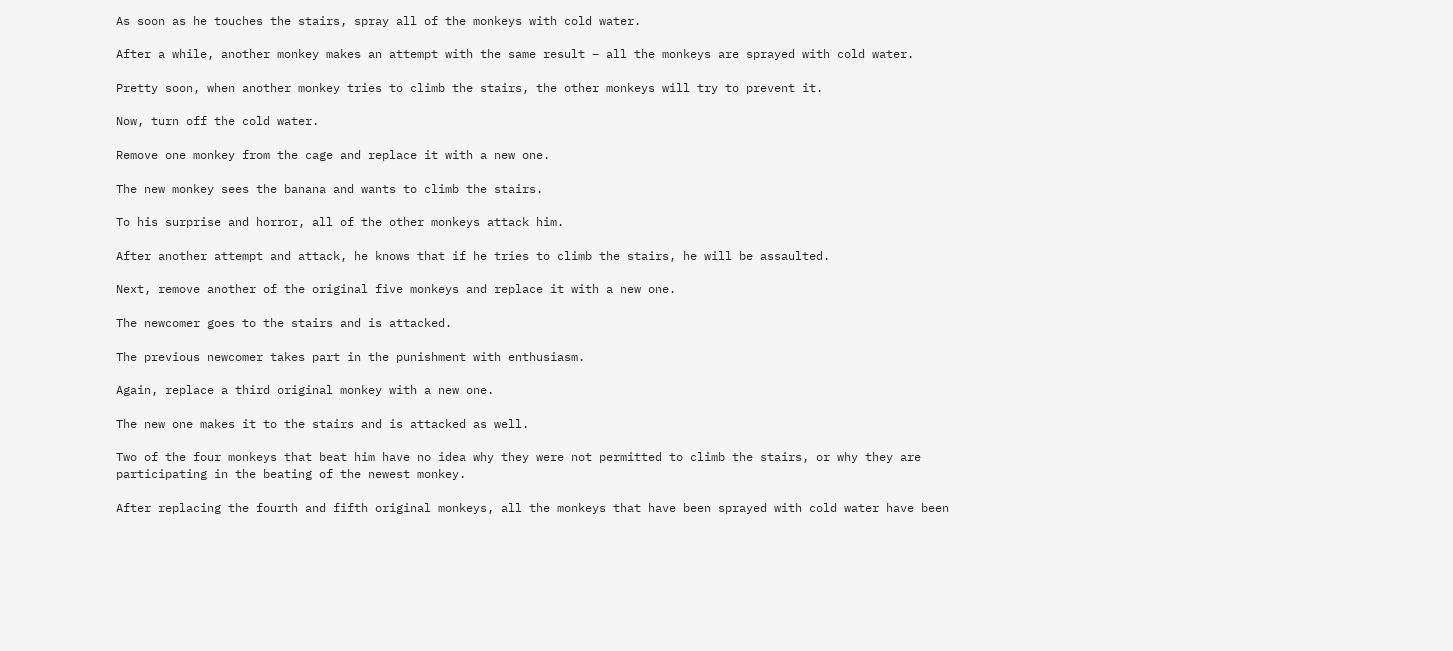As soon as he touches the stairs, spray all of the monkeys with cold water.

After a while, another monkey makes an attempt with the same result – all the monkeys are sprayed with cold water.

Pretty soon, when another monkey tries to climb the stairs, the other monkeys will try to prevent it.

Now, turn off the cold water.

Remove one monkey from the cage and replace it with a new one.

The new monkey sees the banana and wants to climb the stairs.

To his surprise and horror, all of the other monkeys attack him.

After another attempt and attack, he knows that if he tries to climb the stairs, he will be assaulted.

Next, remove another of the original five monkeys and replace it with a new one.

The newcomer goes to the stairs and is attacked.

The previous newcomer takes part in the punishment with enthusiasm.

Again, replace a third original monkey with a new one.

The new one makes it to the stairs and is attacked as well.

Two of the four monkeys that beat him have no idea why they were not permitted to climb the stairs, or why they are participating in the beating of the newest monkey.

After replacing the fourth and fifth original monkeys, all the monkeys that have been sprayed with cold water have been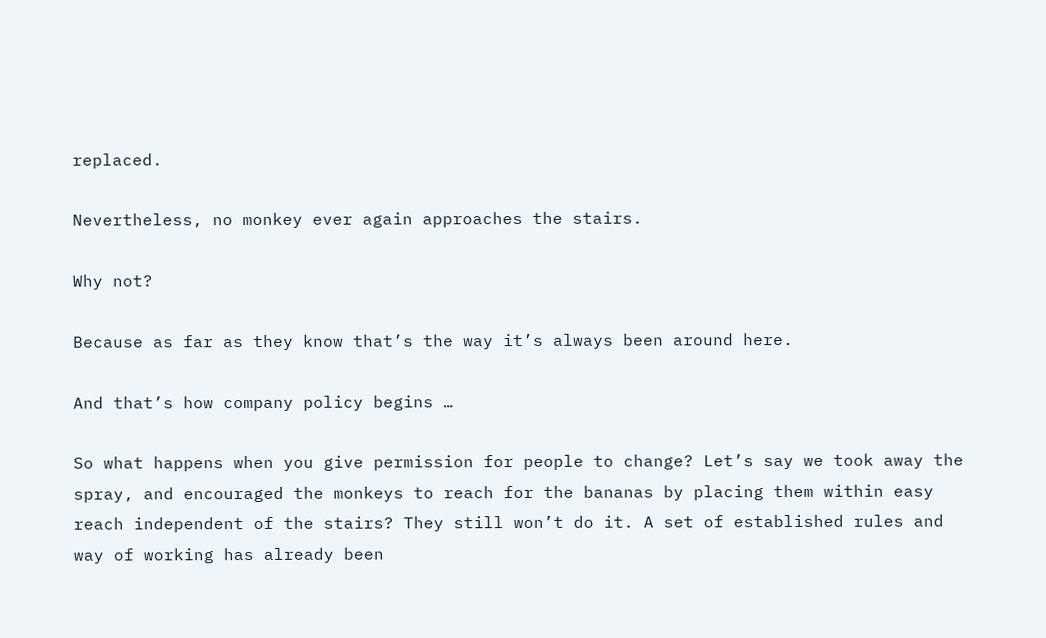replaced.

Nevertheless, no monkey ever again approaches the stairs.

Why not?

Because as far as they know that’s the way it’s always been around here.

And that’s how company policy begins …

So what happens when you give permission for people to change? Let’s say we took away the spray, and encouraged the monkeys to reach for the bananas by placing them within easy reach independent of the stairs? They still won’t do it. A set of established rules and way of working has already been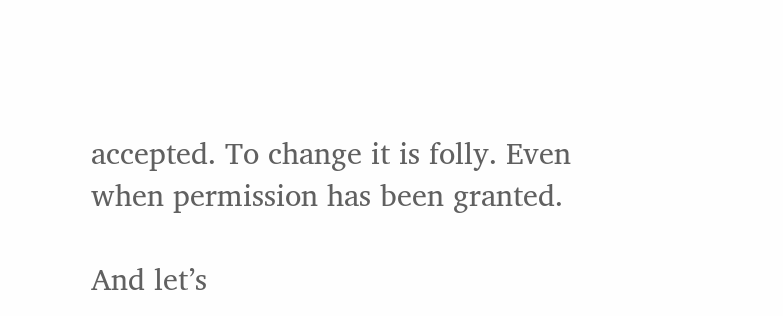accepted. To change it is folly. Even when permission has been granted.

And let’s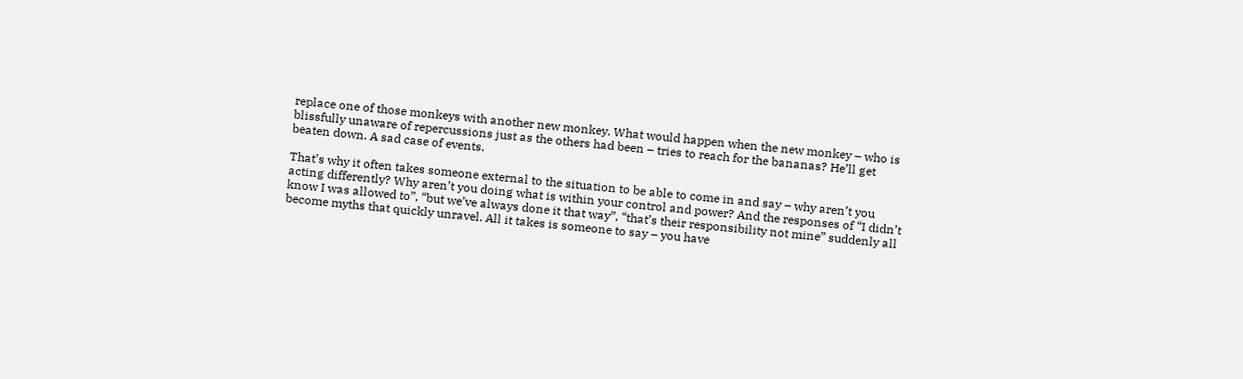replace one of those monkeys with another new monkey. What would happen when the new monkey – who is blissfully unaware of repercussions just as the others had been – tries to reach for the bananas? He’ll get beaten down. A sad case of events.

That’s why it often takes someone external to the situation to be able to come in and say – why aren’t you acting differently? Why aren’t you doing what is within your control and power? And the responses of “I didn’t know I was allowed to”, “but we’ve always done it that way”, “that’s their responsibility not mine” suddenly all become myths that quickly unravel. All it takes is someone to say – you have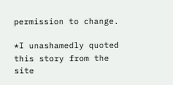permission to change.

*I unashamedly quoted this story from the site